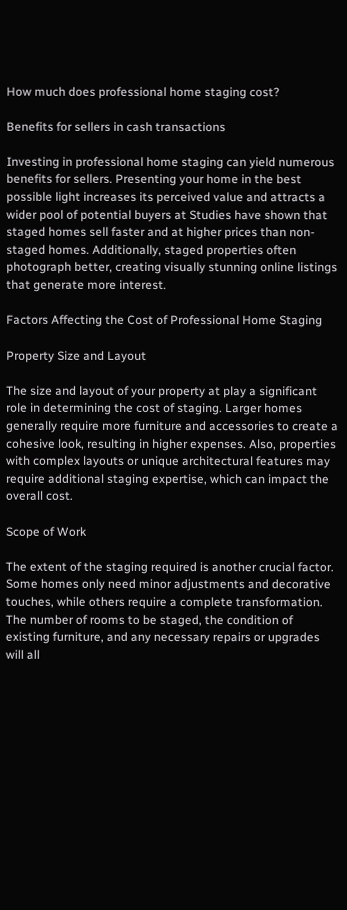How much does professional home staging cost?

Benefits for sellers in cash transactions

Investing in professional home staging can yield numerous benefits for sellers. Presenting your home in the best possible light increases its perceived value and attracts a wider pool of potential buyers at Studies have shown that staged homes sell faster and at higher prices than non-staged homes. Additionally, staged properties often photograph better, creating visually stunning online listings that generate more interest.

Factors Affecting the Cost of Professional Home Staging

Property Size and Layout

The size and layout of your property at play a significant role in determining the cost of staging. Larger homes generally require more furniture and accessories to create a cohesive look, resulting in higher expenses. Also, properties with complex layouts or unique architectural features may require additional staging expertise, which can impact the overall cost.

Scope of Work

The extent of the staging required is another crucial factor. Some homes only need minor adjustments and decorative touches, while others require a complete transformation. The number of rooms to be staged, the condition of existing furniture, and any necessary repairs or upgrades will all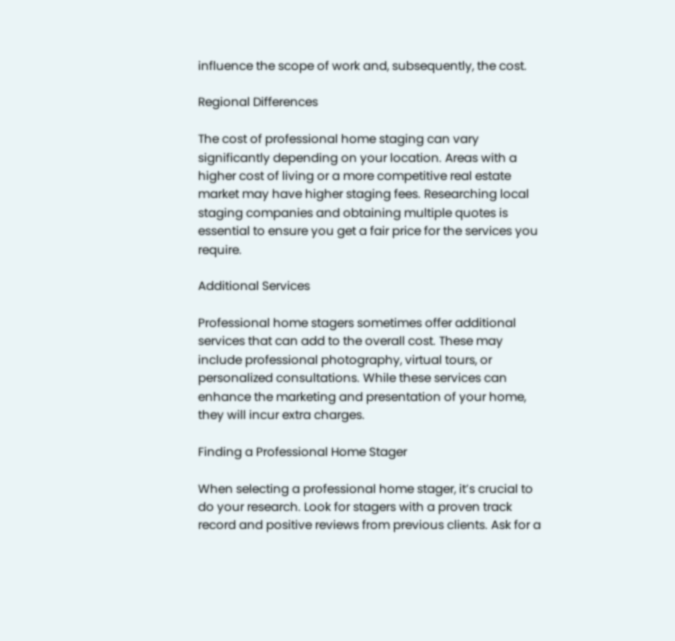influence the scope of work and, subsequently, the cost.

Regional Differences

The cost of professional home staging can vary significantly depending on your location. Areas with a higher cost of living or a more competitive real estate market may have higher staging fees. Researching local staging companies and obtaining multiple quotes is essential to ensure you get a fair price for the services you require.

Additional Services

Professional home stagers sometimes offer additional services that can add to the overall cost. These may include professional photography, virtual tours, or personalized consultations. While these services can enhance the marketing and presentation of your home, they will incur extra charges.

Finding a Professional Home Stager

When selecting a professional home stager, it’s crucial to do your research. Look for stagers with a proven track record and positive reviews from previous clients. Ask for a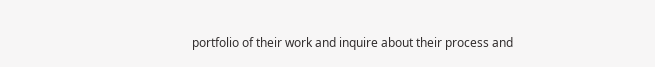portfolio of their work and inquire about their process and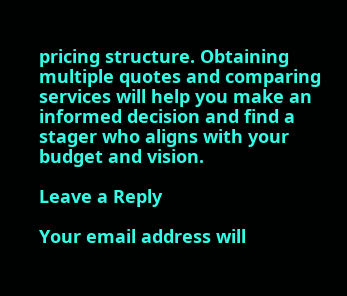pricing structure. Obtaining multiple quotes and comparing services will help you make an informed decision and find a stager who aligns with your budget and vision.

Leave a Reply

Your email address will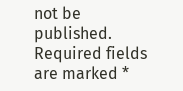not be published. Required fields are marked *